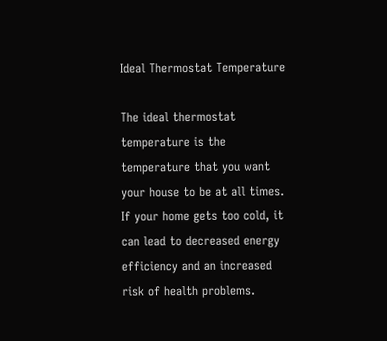Ideal Thermostat Temperature

The ideal thermostat temperature is the temperature that you want your house to be at all times. If your home gets too cold, it can lead to decreased energy efficiency and an increased risk of health problems.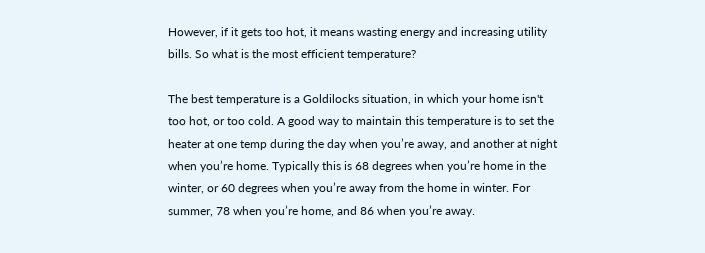However, if it gets too hot, it means wasting energy and increasing utility bills. So what is the most efficient temperature?

The best temperature is a Goldilocks situation, in which your home isn't too hot, or too cold. A good way to maintain this temperature is to set the heater at one temp during the day when you’re away, and another at night when you’re home. Typically this is 68 degrees when you’re home in the winter, or 60 degrees when you’re away from the home in winter. For summer, 78 when you’re home, and 86 when you’re away.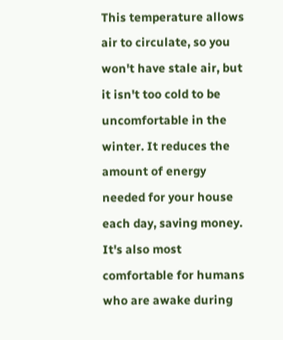This temperature allows air to circulate, so you won't have stale air, but it isn't too cold to be uncomfortable in the winter. It reduces the amount of energy needed for your house each day, saving money. It's also most comfortable for humans who are awake during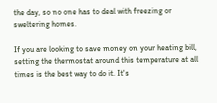the day, so no one has to deal with freezing or sweltering homes.

If you are looking to save money on your heating bill, setting the thermostat around this temperature at all times is the best way to do it. It's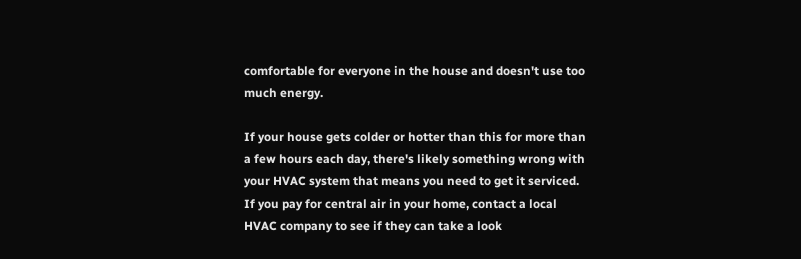comfortable for everyone in the house and doesn't use too much energy.

If your house gets colder or hotter than this for more than a few hours each day, there's likely something wrong with your HVAC system that means you need to get it serviced. If you pay for central air in your home, contact a local HVAC company to see if they can take a look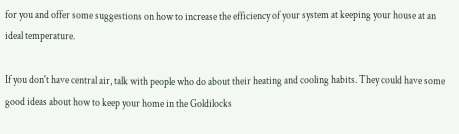for you and offer some suggestions on how to increase the efficiency of your system at keeping your house at an ideal temperature.

If you don't have central air, talk with people who do about their heating and cooling habits. They could have some good ideas about how to keep your home in the Goldilocks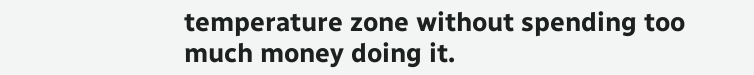temperature zone without spending too much money doing it.